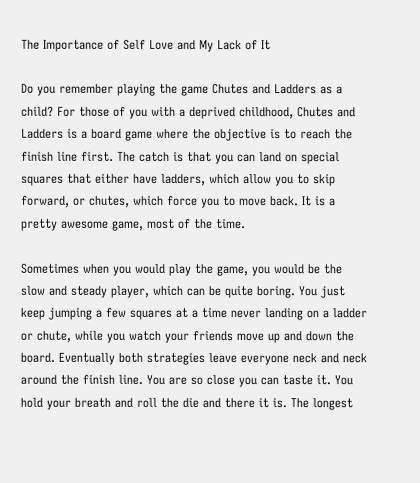The Importance of Self Love and My Lack of It

Do you remember playing the game Chutes and Ladders as a child? For those of you with a deprived childhood, Chutes and Ladders is a board game where the objective is to reach the finish line first. The catch is that you can land on special squares that either have ladders, which allow you to skip forward, or chutes, which force you to move back. It is a pretty awesome game, most of the time.

Sometimes when you would play the game, you would be the slow and steady player, which can be quite boring. You just keep jumping a few squares at a time never landing on a ladder or chute, while you watch your friends move up and down the board. Eventually both strategies leave everyone neck and neck around the finish line. You are so close you can taste it. You hold your breath and roll the die and there it is. The longest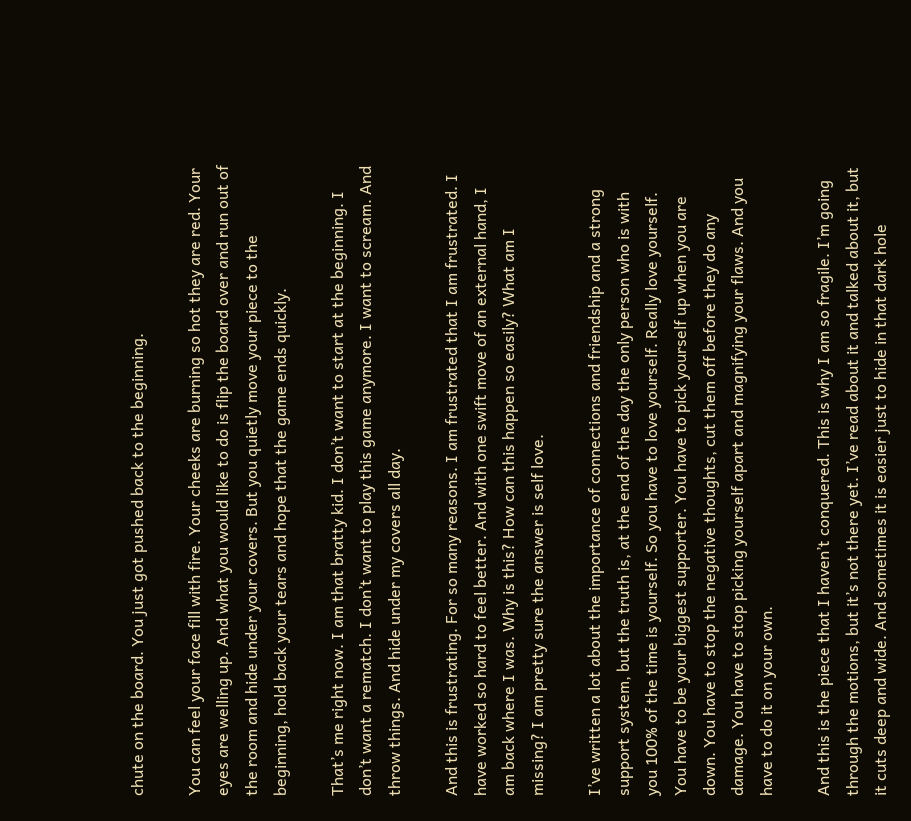chute on the board. You just got pushed back to the beginning.

You can feel your face fill with fire. Your cheeks are burning so hot they are red. Your eyes are welling up. And what you would like to do is flip the board over and run out of the room and hide under your covers. But you quietly move your piece to the beginning, hold back your tears and hope that the game ends quickly.

That’s me right now. I am that bratty kid. I don’t want to start at the beginning. I don’t want a rematch. I don’t want to play this game anymore. I want to scream. And throw things. And hide under my covers all day.

And this is frustrating. For so many reasons. I am frustrated that I am frustrated. I have worked so hard to feel better. And with one swift move of an external hand, I am back where I was. Why is this? How can this happen so easily? What am I missing? I am pretty sure the answer is self love.

I’ve written a lot about the importance of connections and friendship and a strong support system, but the truth is, at the end of the day the only person who is with you 100% of the time is yourself. So you have to love yourself. Really love yourself. You have to be your biggest supporter. You have to pick yourself up when you are down. You have to stop the negative thoughts, cut them off before they do any damage. You have to stop picking yourself apart and magnifying your flaws. And you have to do it on your own.

And this is the piece that I haven’t conquered. This is why I am so fragile. I’m going through the motions, but it’s not there yet. I’ve read about it and talked about it, but it cuts deep and wide. And sometimes it is easier just to hide in that dark hole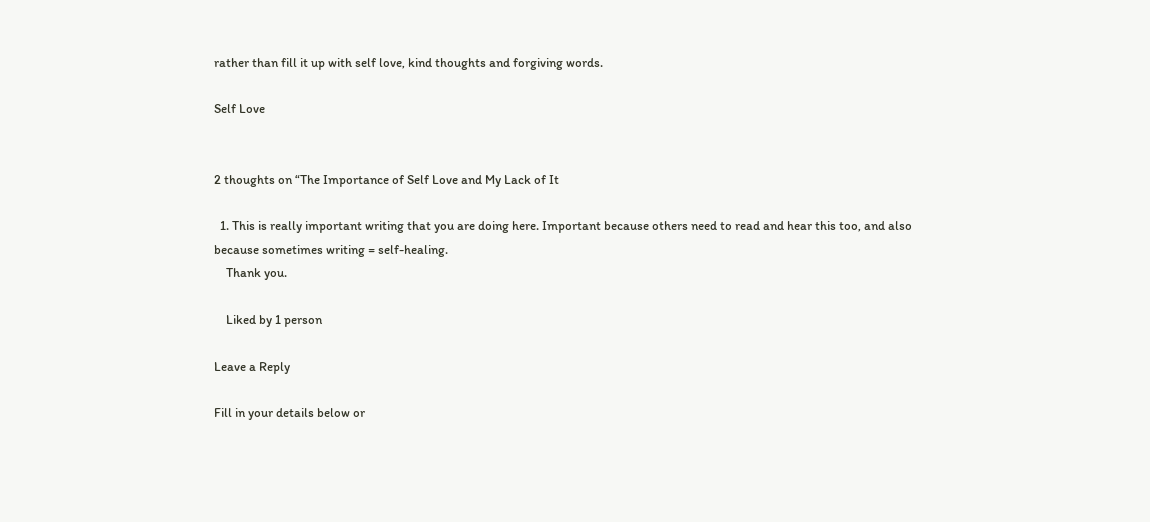rather than fill it up with self love, kind thoughts and forgiving words.

Self Love


2 thoughts on “The Importance of Self Love and My Lack of It

  1. This is really important writing that you are doing here. Important because others need to read and hear this too, and also because sometimes writing = self-healing.
    Thank you.

    Liked by 1 person

Leave a Reply

Fill in your details below or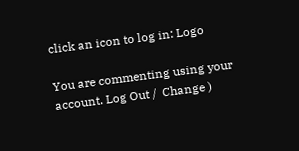click an icon to log in: Logo

You are commenting using your account. Log Out /  Change )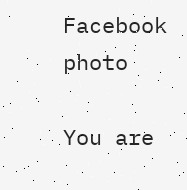Facebook photo

You are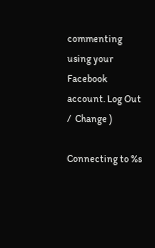commenting using your Facebook account. Log Out /  Change )

Connecting to %s